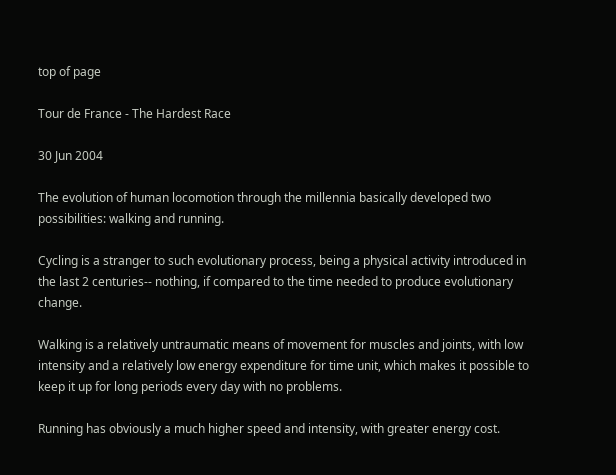top of page

Tour de France - The Hardest Race

30 Jun 2004

The evolution of human locomotion through the millennia basically developed two possibilities: walking and running.

Cycling is a stranger to such evolutionary process, being a physical activity introduced in the last 2 centuries-- nothing, if compared to the time needed to produce evolutionary change.

Walking is a relatively untraumatic means of movement for muscles and joints, with low intensity and a relatively low energy expenditure for time unit, which makes it possible to keep it up for long periods every day with no problems.

Running has obviously a much higher speed and intensity, with greater energy cost.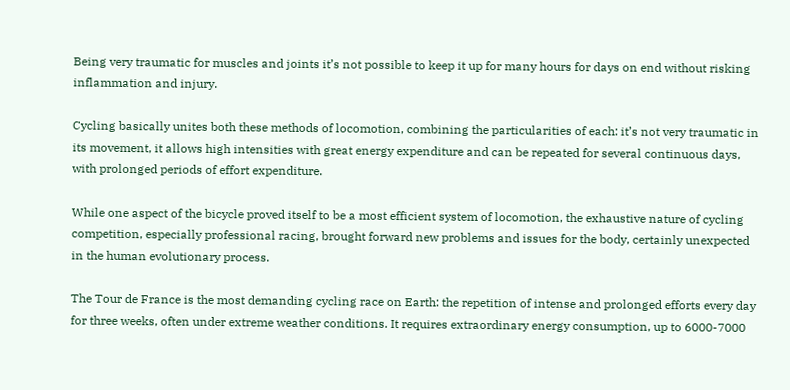Being very traumatic for muscles and joints it’s not possible to keep it up for many hours for days on end without risking inflammation and injury.

Cycling basically unites both these methods of locomotion, combining the particularities of each: it’s not very traumatic in its movement, it allows high intensities with great energy expenditure and can be repeated for several continuous days, with prolonged periods of effort expenditure.

While one aspect of the bicycle proved itself to be a most efficient system of locomotion, the exhaustive nature of cycling competition, especially professional racing, brought forward new problems and issues for the body, certainly unexpected in the human evolutionary process.

The Tour de France is the most demanding cycling race on Earth: the repetition of intense and prolonged efforts every day for three weeks, often under extreme weather conditions. It requires extraordinary energy consumption, up to 6000-7000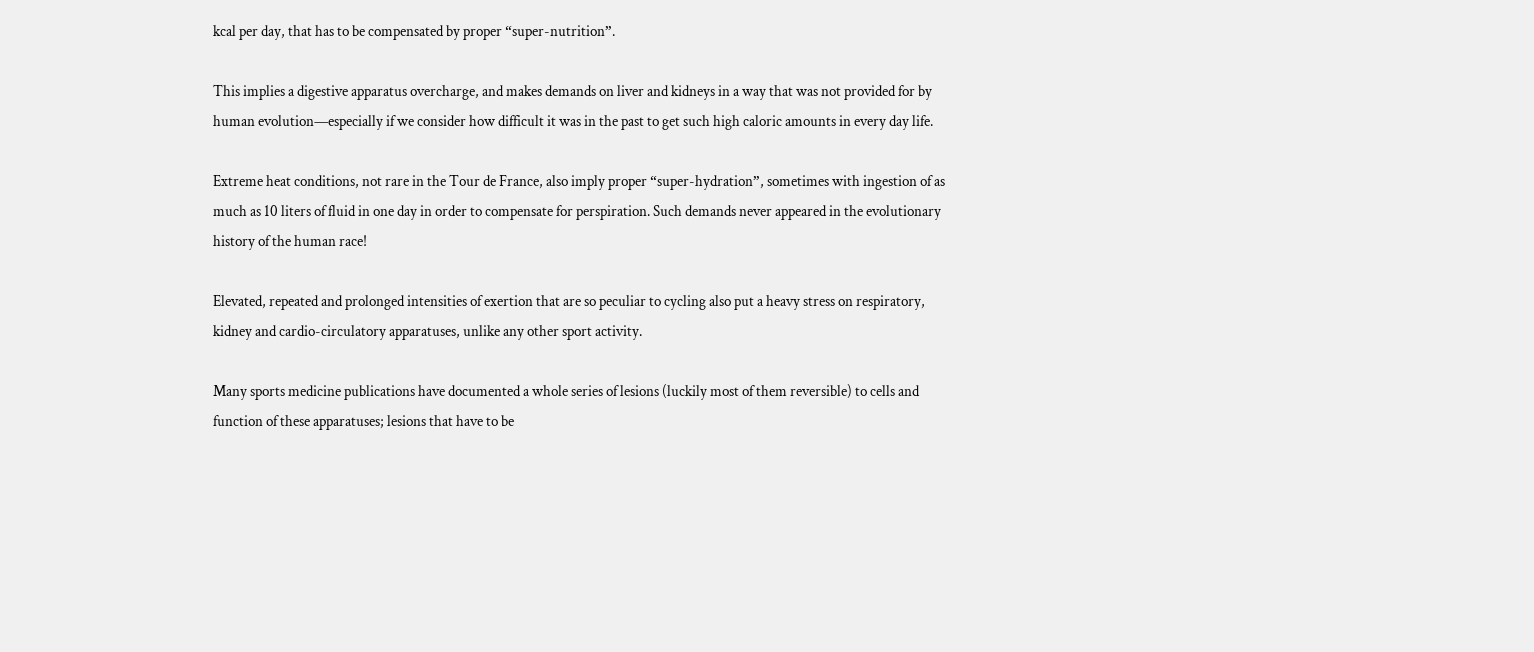kcal per day, that has to be compensated by proper “super-nutrition”.

This implies a digestive apparatus overcharge, and makes demands on liver and kidneys in a way that was not provided for by human evolution—especially if we consider how difficult it was in the past to get such high caloric amounts in every day life.

Extreme heat conditions, not rare in the Tour de France, also imply proper “super-hydration”, sometimes with ingestion of as much as 10 liters of fluid in one day in order to compensate for perspiration. Such demands never appeared in the evolutionary history of the human race!

Elevated, repeated and prolonged intensities of exertion that are so peculiar to cycling also put a heavy stress on respiratory, kidney and cardio-circulatory apparatuses, unlike any other sport activity.

Many sports medicine publications have documented a whole series of lesions (luckily most of them reversible) to cells and function of these apparatuses; lesions that have to be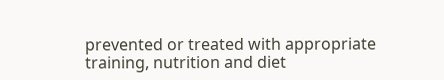prevented or treated with appropriate training, nutrition and diet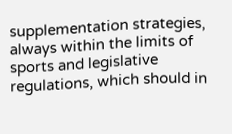supplementation strategies, always within the limits of sports and legislative regulations, which should in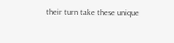their turn take these unique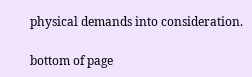physical demands into consideration.

bottom of page